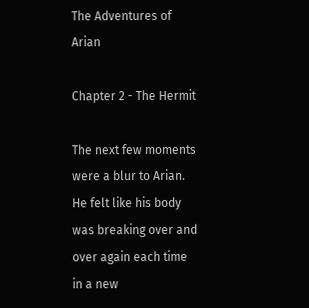The Adventures of Arian

Chapter 2 - The Hermit

The next few moments were a blur to Arian. He felt like his body was breaking over and over again each time in a new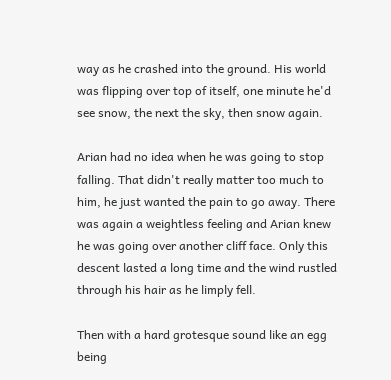way as he crashed into the ground. His world was flipping over top of itself, one minute he'd see snow, the next the sky, then snow again.

Arian had no idea when he was going to stop falling. That didn't really matter too much to him, he just wanted the pain to go away. There was again a weightless feeling and Arian knew he was going over another cliff face. Only this descent lasted a long time and the wind rustled through his hair as he limply fell.

Then with a hard grotesque sound like an egg being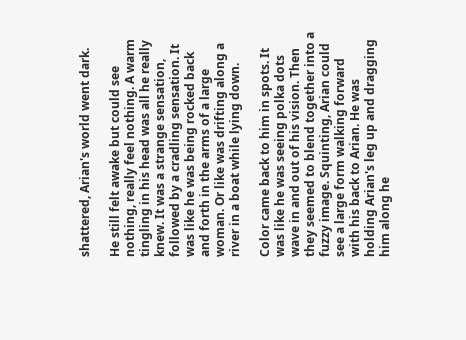shattered, Arian's world went dark.

He still felt awake but could see nothing, really feel nothing. A warm tingling in his head was all he really knew. It was a strange sensation, followed by a cradling sensation. It was like he was being rocked back and forth in the arms of a large woman. Or like was drifting along a river in a boat while lying down.

Color came back to him in spots. It was like he was seeing polka dots wave in and out of his vision. Then they seemed to blend together into a fuzzy image. Squinting, Arian could see a large form walking forward with his back to Arian. He was holding Arian's leg up and dragging him along he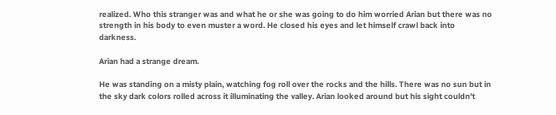realized. Who this stranger was and what he or she was going to do him worried Arian but there was no strength in his body to even muster a word. He closed his eyes and let himself crawl back into darkness.

Arian had a strange dream.

He was standing on a misty plain, watching fog roll over the rocks and the hills. There was no sun but in the sky dark colors rolled across it illuminating the valley. Arian looked around but his sight couldn't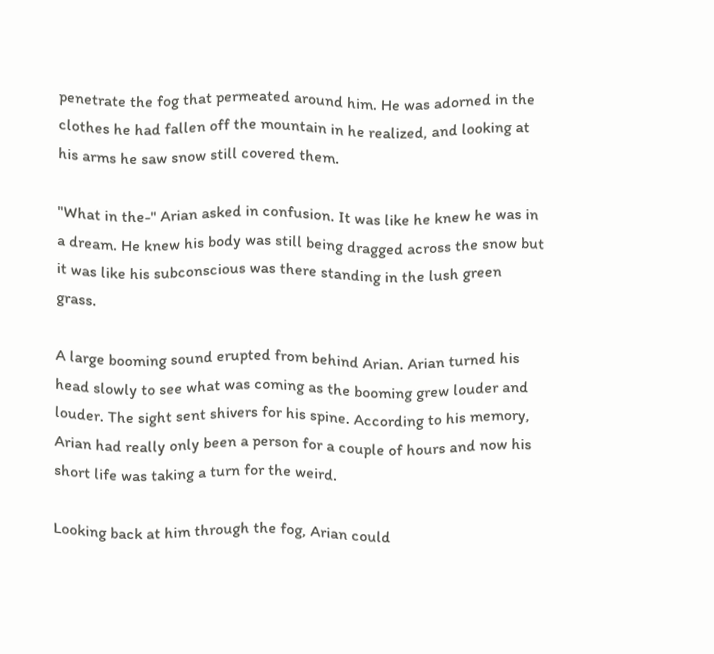penetrate the fog that permeated around him. He was adorned in the clothes he had fallen off the mountain in he realized, and looking at his arms he saw snow still covered them.

"What in the-" Arian asked in confusion. It was like he knew he was in a dream. He knew his body was still being dragged across the snow but it was like his subconscious was there standing in the lush green grass.

A large booming sound erupted from behind Arian. Arian turned his head slowly to see what was coming as the booming grew louder and louder. The sight sent shivers for his spine. According to his memory, Arian had really only been a person for a couple of hours and now his short life was taking a turn for the weird.

Looking back at him through the fog, Arian could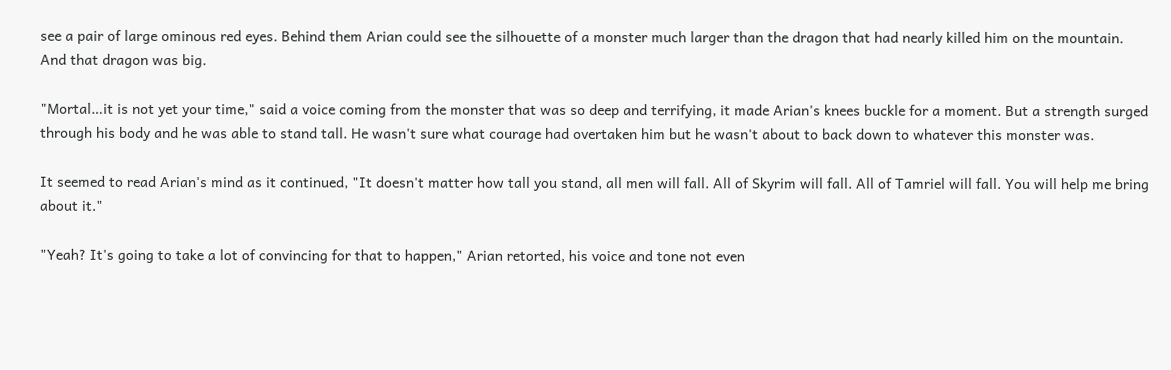see a pair of large ominous red eyes. Behind them Arian could see the silhouette of a monster much larger than the dragon that had nearly killed him on the mountain. And that dragon was big.

"Mortal…it is not yet your time," said a voice coming from the monster that was so deep and terrifying, it made Arian's knees buckle for a moment. But a strength surged through his body and he was able to stand tall. He wasn't sure what courage had overtaken him but he wasn't about to back down to whatever this monster was.

It seemed to read Arian's mind as it continued, "It doesn't matter how tall you stand, all men will fall. All of Skyrim will fall. All of Tamriel will fall. You will help me bring about it."

"Yeah? It's going to take a lot of convincing for that to happen," Arian retorted, his voice and tone not even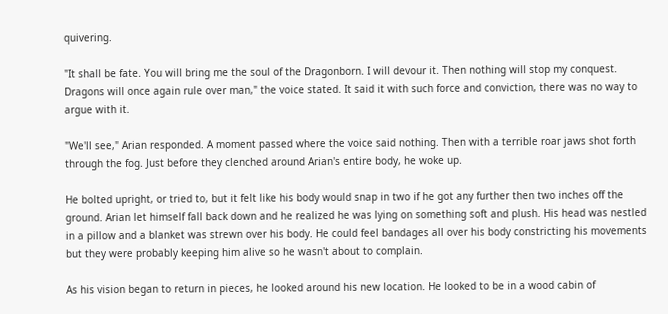quivering.

"It shall be fate. You will bring me the soul of the Dragonborn. I will devour it. Then nothing will stop my conquest. Dragons will once again rule over man," the voice stated. It said it with such force and conviction, there was no way to argue with it.

"We'll see," Arian responded. A moment passed where the voice said nothing. Then with a terrible roar jaws shot forth through the fog. Just before they clenched around Arian's entire body, he woke up.

He bolted upright, or tried to, but it felt like his body would snap in two if he got any further then two inches off the ground. Arian let himself fall back down and he realized he was lying on something soft and plush. His head was nestled in a pillow and a blanket was strewn over his body. He could feel bandages all over his body constricting his movements but they were probably keeping him alive so he wasn't about to complain.

As his vision began to return in pieces, he looked around his new location. He looked to be in a wood cabin of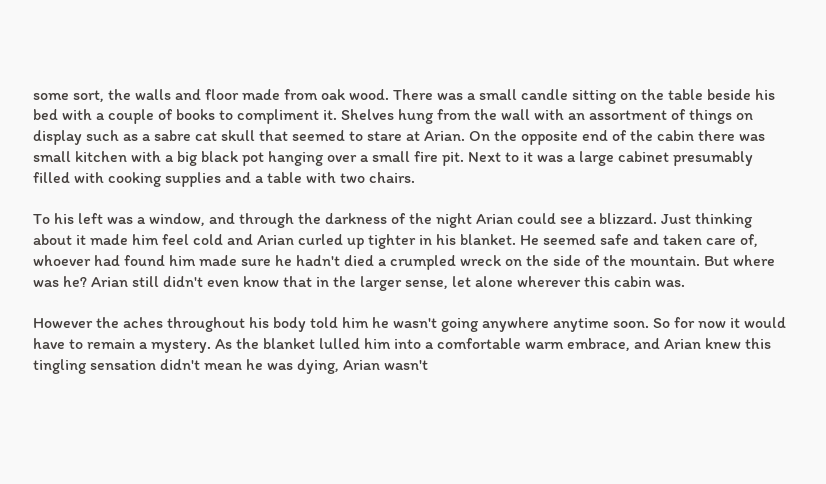some sort, the walls and floor made from oak wood. There was a small candle sitting on the table beside his bed with a couple of books to compliment it. Shelves hung from the wall with an assortment of things on display such as a sabre cat skull that seemed to stare at Arian. On the opposite end of the cabin there was small kitchen with a big black pot hanging over a small fire pit. Next to it was a large cabinet presumably filled with cooking supplies and a table with two chairs.

To his left was a window, and through the darkness of the night Arian could see a blizzard. Just thinking about it made him feel cold and Arian curled up tighter in his blanket. He seemed safe and taken care of, whoever had found him made sure he hadn't died a crumpled wreck on the side of the mountain. But where was he? Arian still didn't even know that in the larger sense, let alone wherever this cabin was.

However the aches throughout his body told him he wasn't going anywhere anytime soon. So for now it would have to remain a mystery. As the blanket lulled him into a comfortable warm embrace, and Arian knew this tingling sensation didn't mean he was dying, Arian wasn't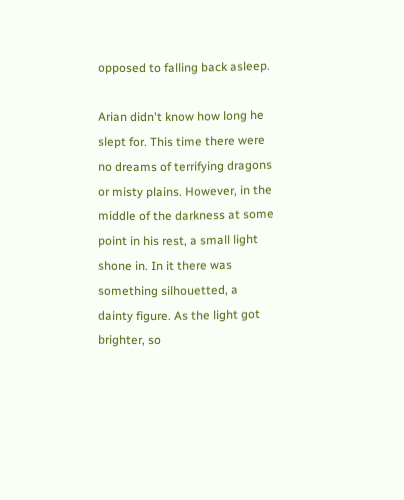opposed to falling back asleep.

Arian didn't know how long he slept for. This time there were no dreams of terrifying dragons or misty plains. However, in the middle of the darkness at some point in his rest, a small light shone in. In it there was something silhouetted, a dainty figure. As the light got brighter, so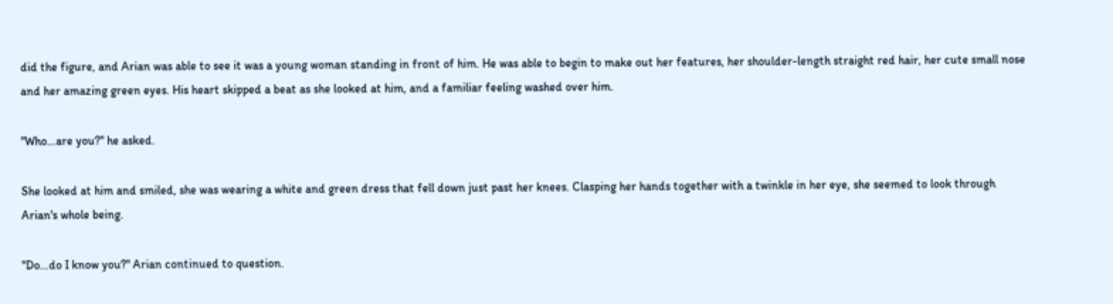did the figure, and Arian was able to see it was a young woman standing in front of him. He was able to begin to make out her features, her shoulder-length straight red hair, her cute small nose and her amazing green eyes. His heart skipped a beat as she looked at him, and a familiar feeling washed over him.

"Who…are you?" he asked.

She looked at him and smiled, she was wearing a white and green dress that fell down just past her knees. Clasping her hands together with a twinkle in her eye, she seemed to look through Arian's whole being.

"Do…do I know you?" Arian continued to question.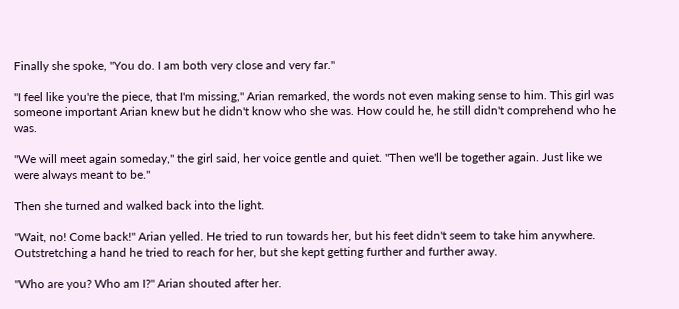Finally she spoke, "You do. I am both very close and very far."

"I feel like you're the piece, that I'm missing," Arian remarked, the words not even making sense to him. This girl was someone important Arian knew but he didn't know who she was. How could he, he still didn't comprehend who he was.

"We will meet again someday," the girl said, her voice gentle and quiet. "Then we'll be together again. Just like we were always meant to be."

Then she turned and walked back into the light.

"Wait, no! Come back!" Arian yelled. He tried to run towards her, but his feet didn't seem to take him anywhere. Outstretching a hand he tried to reach for her, but she kept getting further and further away.

"Who are you? Who am I?" Arian shouted after her.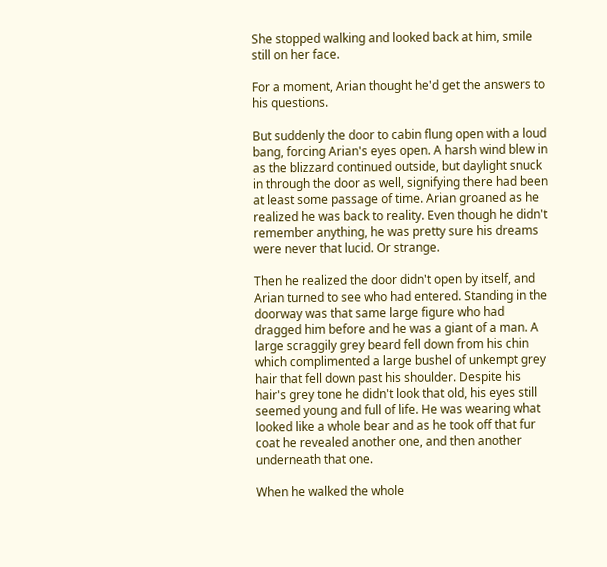She stopped walking and looked back at him, smile still on her face.

For a moment, Arian thought he'd get the answers to his questions.

But suddenly the door to cabin flung open with a loud bang, forcing Arian's eyes open. A harsh wind blew in as the blizzard continued outside, but daylight snuck in through the door as well, signifying there had been at least some passage of time. Arian groaned as he realized he was back to reality. Even though he didn't remember anything, he was pretty sure his dreams were never that lucid. Or strange.

Then he realized the door didn't open by itself, and Arian turned to see who had entered. Standing in the doorway was that same large figure who had dragged him before and he was a giant of a man. A large scraggily grey beard fell down from his chin which complimented a large bushel of unkempt grey hair that fell down past his shoulder. Despite his hair's grey tone he didn't look that old, his eyes still seemed young and full of life. He was wearing what looked like a whole bear and as he took off that fur coat he revealed another one, and then another underneath that one.

When he walked the whole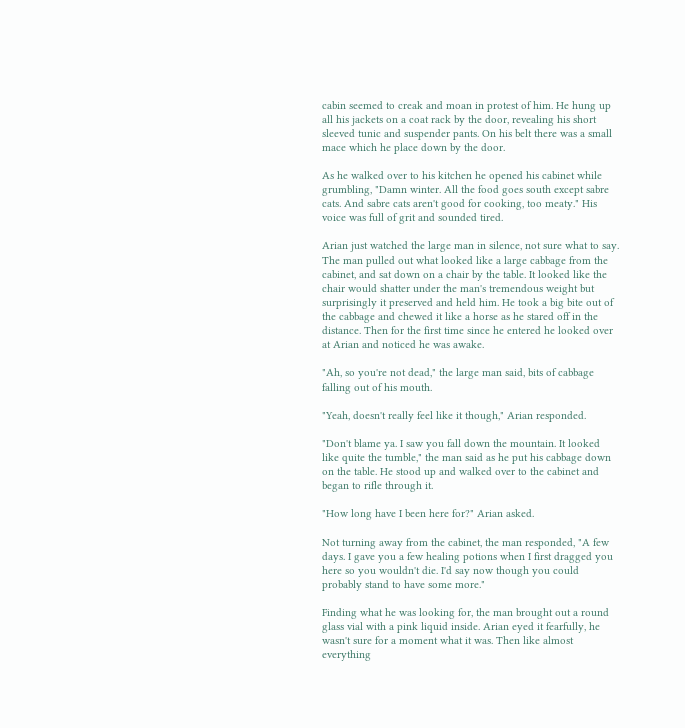cabin seemed to creak and moan in protest of him. He hung up all his jackets on a coat rack by the door, revealing his short sleeved tunic and suspender pants. On his belt there was a small mace which he place down by the door.

As he walked over to his kitchen he opened his cabinet while grumbling, "Damn winter. All the food goes south except sabre cats. And sabre cats aren't good for cooking, too meaty." His voice was full of grit and sounded tired.

Arian just watched the large man in silence, not sure what to say. The man pulled out what looked like a large cabbage from the cabinet, and sat down on a chair by the table. It looked like the chair would shatter under the man's tremendous weight but surprisingly it preserved and held him. He took a big bite out of the cabbage and chewed it like a horse as he stared off in the distance. Then for the first time since he entered he looked over at Arian and noticed he was awake.

"Ah, so you're not dead," the large man said, bits of cabbage falling out of his mouth.

"Yeah, doesn't really feel like it though," Arian responded.

"Don't blame ya. I saw you fall down the mountain. It looked like quite the tumble," the man said as he put his cabbage down on the table. He stood up and walked over to the cabinet and began to rifle through it.

"How long have I been here for?" Arian asked.

Not turning away from the cabinet, the man responded, "A few days. I gave you a few healing potions when I first dragged you here so you wouldn't die. I'd say now though you could probably stand to have some more."

Finding what he was looking for, the man brought out a round glass vial with a pink liquid inside. Arian eyed it fearfully, he wasn't sure for a moment what it was. Then like almost everything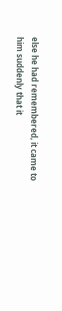else he had remembered, it came to him suddenly that it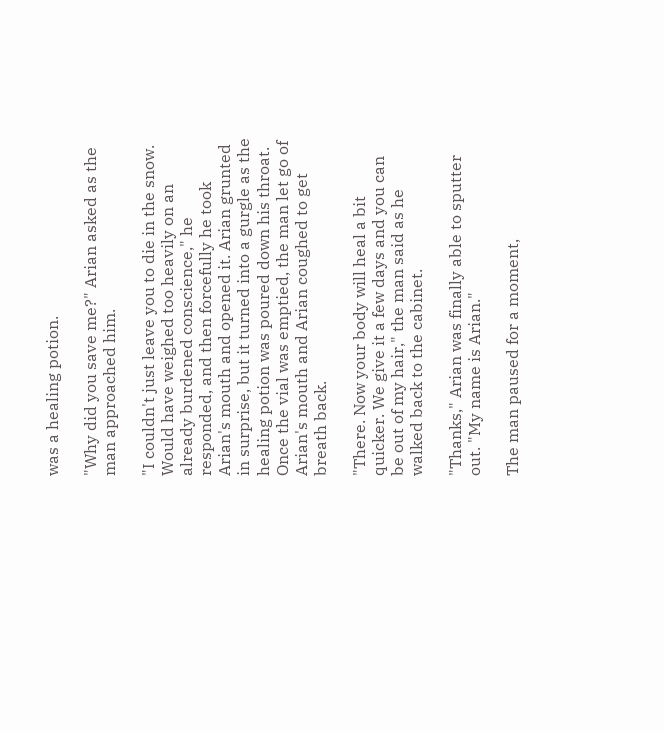was a healing potion.

"Why did you save me?" Arian asked as the man approached him.

"I couldn't just leave you to die in the snow. Would have weighed too heavily on an already burdened conscience," he responded, and then forcefully he took Arian's mouth and opened it. Arian grunted in surprise, but it turned into a gurgle as the healing potion was poured down his throat. Once the vial was emptied, the man let go of Arian's mouth and Arian coughed to get breath back.

"There. Now your body will heal a bit quicker. We give it a few days and you can be out of my hair," the man said as he walked back to the cabinet.

"Thanks," Arian was finally able to sputter out. "My name is Arian."

The man paused for a moment,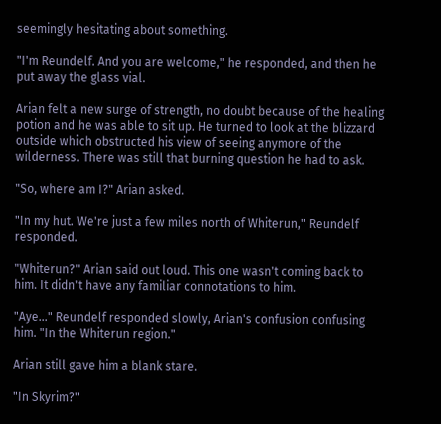seemingly hesitating about something.

"I'm Reundelf. And you are welcome," he responded, and then he put away the glass vial.

Arian felt a new surge of strength, no doubt because of the healing potion and he was able to sit up. He turned to look at the blizzard outside which obstructed his view of seeing anymore of the wilderness. There was still that burning question he had to ask.

"So, where am I?" Arian asked.

"In my hut. We're just a few miles north of Whiterun," Reundelf responded.

"Whiterun?" Arian said out loud. This one wasn't coming back to him. It didn't have any familiar connotations to him.

"Aye…" Reundelf responded slowly, Arian's confusion confusing him. "In the Whiterun region."

Arian still gave him a blank stare.

"In Skyrim?"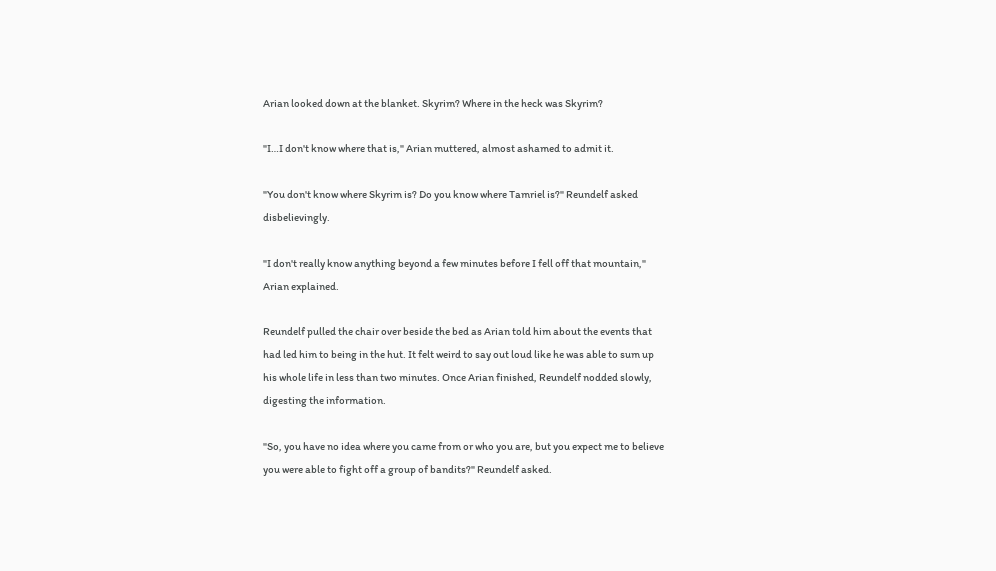Arian looked down at the blanket. Skyrim? Where in the heck was Skyrim?

"I…I don't know where that is," Arian muttered, almost ashamed to admit it.

"You don't know where Skyrim is? Do you know where Tamriel is?" Reundelf asked disbelievingly.

"I don't really know anything beyond a few minutes before I fell off that mountain," Arian explained.

Reundelf pulled the chair over beside the bed as Arian told him about the events that had led him to being in the hut. It felt weird to say out loud like he was able to sum up his whole life in less than two minutes. Once Arian finished, Reundelf nodded slowly, digesting the information.

"So, you have no idea where you came from or who you are, but you expect me to believe you were able to fight off a group of bandits?" Reundelf asked.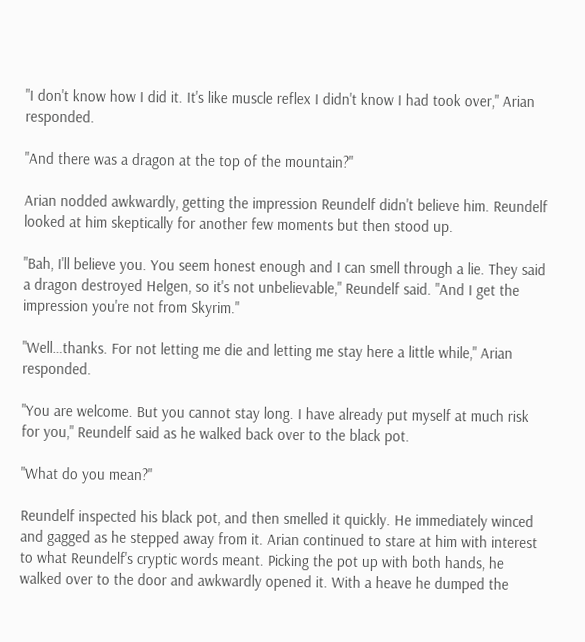"I don't know how I did it. It's like muscle reflex I didn't know I had took over," Arian responded.

"And there was a dragon at the top of the mountain?"

Arian nodded awkwardly, getting the impression Reundelf didn't believe him. Reundelf looked at him skeptically for another few moments but then stood up.

"Bah, I'll believe you. You seem honest enough and I can smell through a lie. They said a dragon destroyed Helgen, so it's not unbelievable," Reundelf said. "And I get the impression you're not from Skyrim."

"Well…thanks. For not letting me die and letting me stay here a little while," Arian responded.

"You are welcome. But you cannot stay long. I have already put myself at much risk for you," Reundelf said as he walked back over to the black pot.

"What do you mean?"

Reundelf inspected his black pot, and then smelled it quickly. He immediately winced and gagged as he stepped away from it. Arian continued to stare at him with interest to what Reundelf's cryptic words meant. Picking the pot up with both hands, he walked over to the door and awkwardly opened it. With a heave he dumped the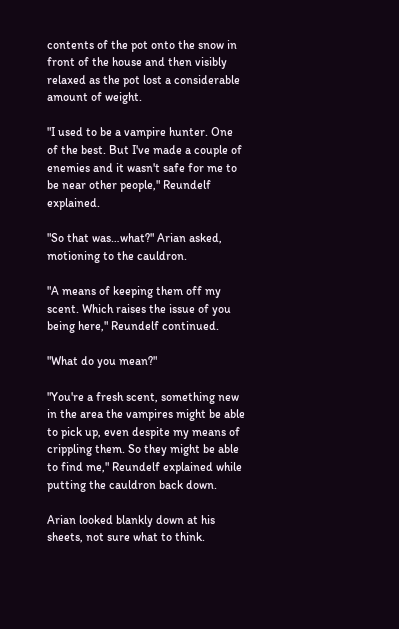contents of the pot onto the snow in front of the house and then visibly relaxed as the pot lost a considerable amount of weight.

"I used to be a vampire hunter. One of the best. But I've made a couple of enemies and it wasn't safe for me to be near other people," Reundelf explained.

"So that was…what?" Arian asked, motioning to the cauldron.

"A means of keeping them off my scent. Which raises the issue of you being here," Reundelf continued.

"What do you mean?"

"You're a fresh scent, something new in the area the vampires might be able to pick up, even despite my means of crippling them. So they might be able to find me," Reundelf explained while putting the cauldron back down.

Arian looked blankly down at his sheets, not sure what to think.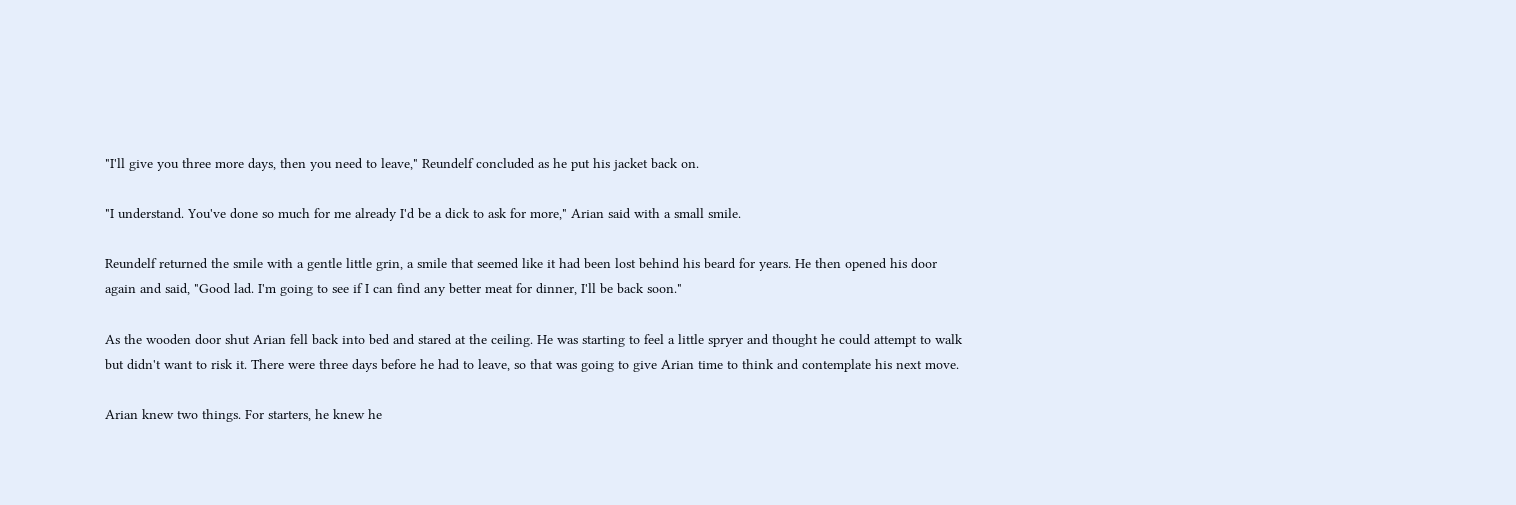"I'll give you three more days, then you need to leave," Reundelf concluded as he put his jacket back on.

"I understand. You've done so much for me already I'd be a dick to ask for more," Arian said with a small smile.

Reundelf returned the smile with a gentle little grin, a smile that seemed like it had been lost behind his beard for years. He then opened his door again and said, "Good lad. I'm going to see if I can find any better meat for dinner, I'll be back soon."

As the wooden door shut Arian fell back into bed and stared at the ceiling. He was starting to feel a little spryer and thought he could attempt to walk but didn't want to risk it. There were three days before he had to leave, so that was going to give Arian time to think and contemplate his next move.

Arian knew two things. For starters, he knew he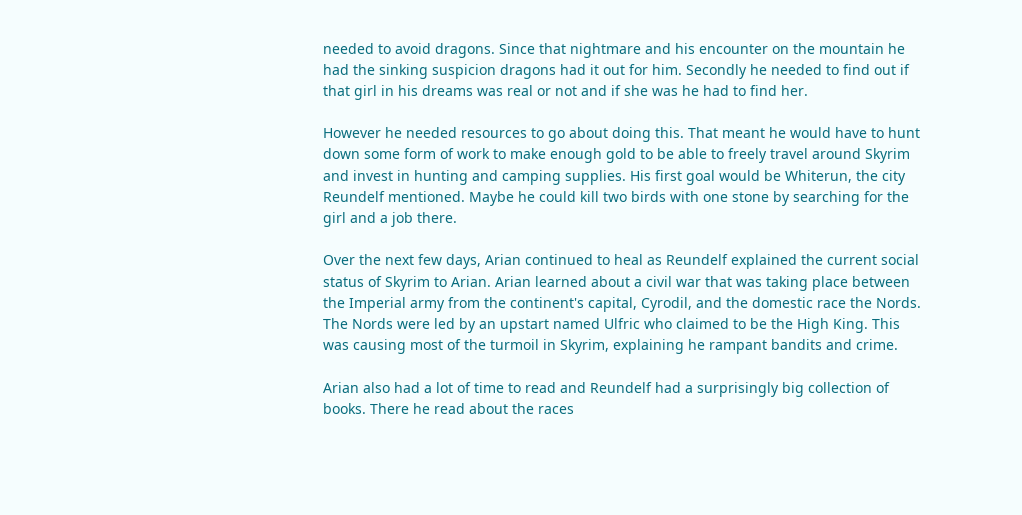needed to avoid dragons. Since that nightmare and his encounter on the mountain he had the sinking suspicion dragons had it out for him. Secondly he needed to find out if that girl in his dreams was real or not and if she was he had to find her.

However he needed resources to go about doing this. That meant he would have to hunt down some form of work to make enough gold to be able to freely travel around Skyrim and invest in hunting and camping supplies. His first goal would be Whiterun, the city Reundelf mentioned. Maybe he could kill two birds with one stone by searching for the girl and a job there.

Over the next few days, Arian continued to heal as Reundelf explained the current social status of Skyrim to Arian. Arian learned about a civil war that was taking place between the Imperial army from the continent's capital, Cyrodil, and the domestic race the Nords. The Nords were led by an upstart named Ulfric who claimed to be the High King. This was causing most of the turmoil in Skyrim, explaining he rampant bandits and crime.

Arian also had a lot of time to read and Reundelf had a surprisingly big collection of books. There he read about the races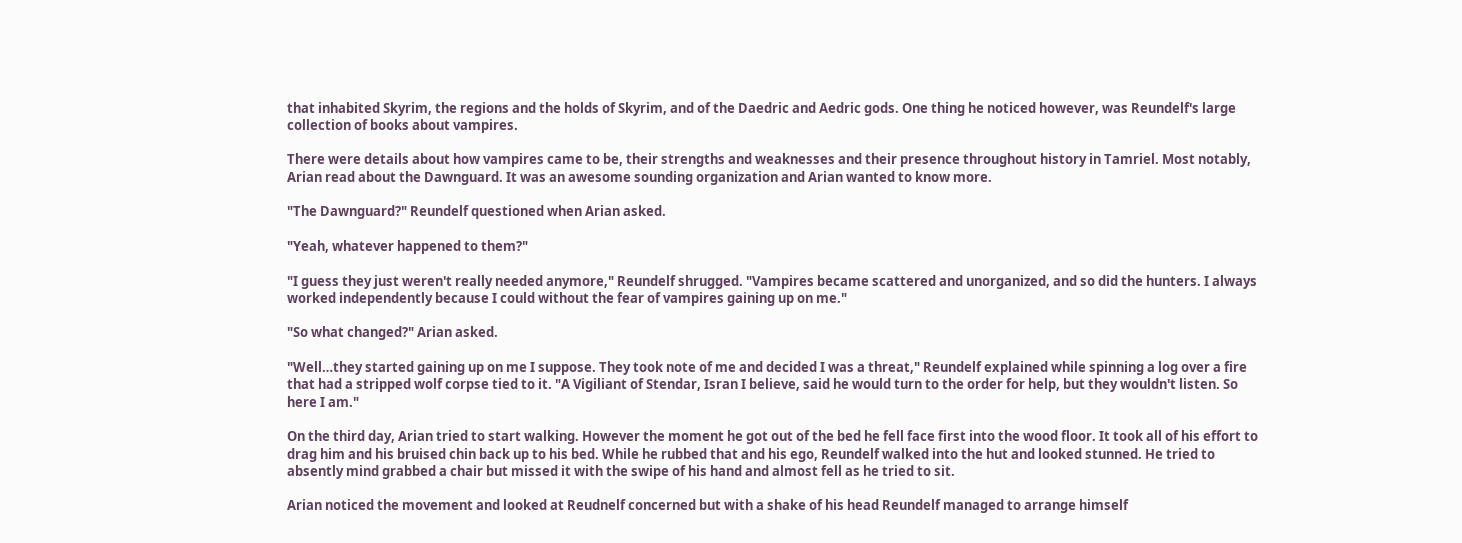that inhabited Skyrim, the regions and the holds of Skyrim, and of the Daedric and Aedric gods. One thing he noticed however, was Reundelf's large collection of books about vampires.

There were details about how vampires came to be, their strengths and weaknesses and their presence throughout history in Tamriel. Most notably, Arian read about the Dawnguard. It was an awesome sounding organization and Arian wanted to know more.

"The Dawnguard?" Reundelf questioned when Arian asked.

"Yeah, whatever happened to them?"

"I guess they just weren't really needed anymore," Reundelf shrugged. "Vampires became scattered and unorganized, and so did the hunters. I always worked independently because I could without the fear of vampires gaining up on me."

"So what changed?" Arian asked.

"Well…they started gaining up on me I suppose. They took note of me and decided I was a threat," Reundelf explained while spinning a log over a fire that had a stripped wolf corpse tied to it. "A Vigiliant of Stendar, Isran I believe, said he would turn to the order for help, but they wouldn't listen. So here I am."

On the third day, Arian tried to start walking. However the moment he got out of the bed he fell face first into the wood floor. It took all of his effort to drag him and his bruised chin back up to his bed. While he rubbed that and his ego, Reundelf walked into the hut and looked stunned. He tried to absently mind grabbed a chair but missed it with the swipe of his hand and almost fell as he tried to sit.

Arian noticed the movement and looked at Reudnelf concerned but with a shake of his head Reundelf managed to arrange himself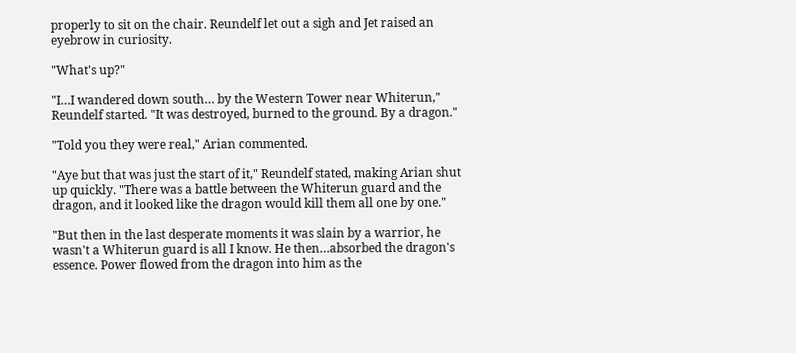properly to sit on the chair. Reundelf let out a sigh and Jet raised an eyebrow in curiosity.

"What's up?"

"I…I wandered down south… by the Western Tower near Whiterun," Reundelf started. "It was destroyed, burned to the ground. By a dragon."

"Told you they were real," Arian commented.

"Aye but that was just the start of it," Reundelf stated, making Arian shut up quickly. "There was a battle between the Whiterun guard and the dragon, and it looked like the dragon would kill them all one by one."

"But then in the last desperate moments it was slain by a warrior, he wasn't a Whiterun guard is all I know. He then…absorbed the dragon's essence. Power flowed from the dragon into him as the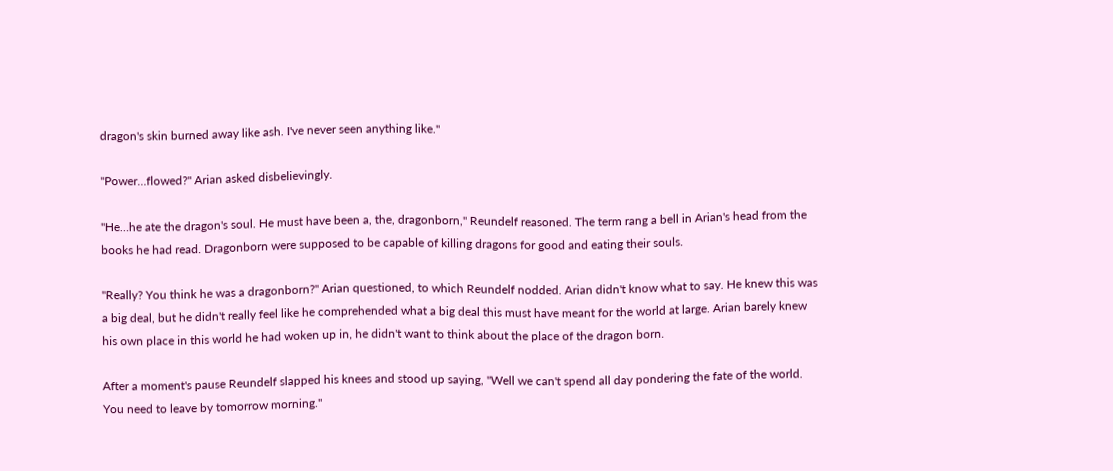dragon's skin burned away like ash. I've never seen anything like."

"Power…flowed?" Arian asked disbelievingly.

"He…he ate the dragon's soul. He must have been a, the, dragonborn," Reundelf reasoned. The term rang a bell in Arian's head from the books he had read. Dragonborn were supposed to be capable of killing dragons for good and eating their souls.

"Really? You think he was a dragonborn?" Arian questioned, to which Reundelf nodded. Arian didn't know what to say. He knew this was a big deal, but he didn't really feel like he comprehended what a big deal this must have meant for the world at large. Arian barely knew his own place in this world he had woken up in, he didn't want to think about the place of the dragon born.

After a moment's pause Reundelf slapped his knees and stood up saying, "Well we can't spend all day pondering the fate of the world. You need to leave by tomorrow morning."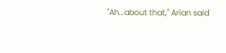"Ah…about that," Arian said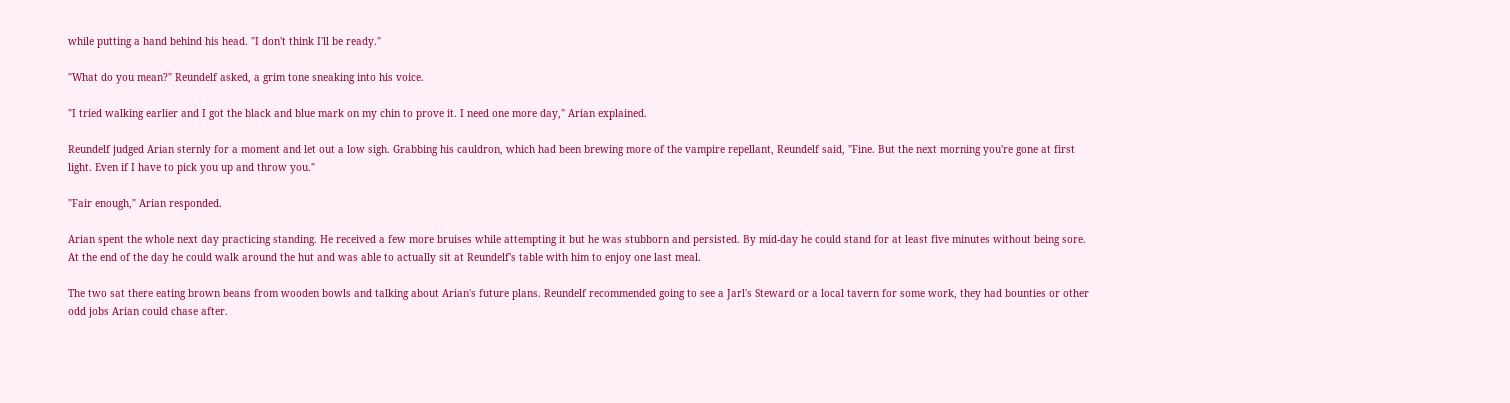while putting a hand behind his head. "I don't think I'll be ready."

"What do you mean?" Reundelf asked, a grim tone sneaking into his voice.

"I tried walking earlier and I got the black and blue mark on my chin to prove it. I need one more day," Arian explained.

Reundelf judged Arian sternly for a moment and let out a low sigh. Grabbing his cauldron, which had been brewing more of the vampire repellant, Reundelf said, "Fine. But the next morning you're gone at first light. Even if I have to pick you up and throw you."

"Fair enough," Arian responded.

Arian spent the whole next day practicing standing. He received a few more bruises while attempting it but he was stubborn and persisted. By mid-day he could stand for at least five minutes without being sore. At the end of the day he could walk around the hut and was able to actually sit at Reundelf's table with him to enjoy one last meal.

The two sat there eating brown beans from wooden bowls and talking about Arian's future plans. Reundelf recommended going to see a Jarl's Steward or a local tavern for some work, they had bounties or other odd jobs Arian could chase after.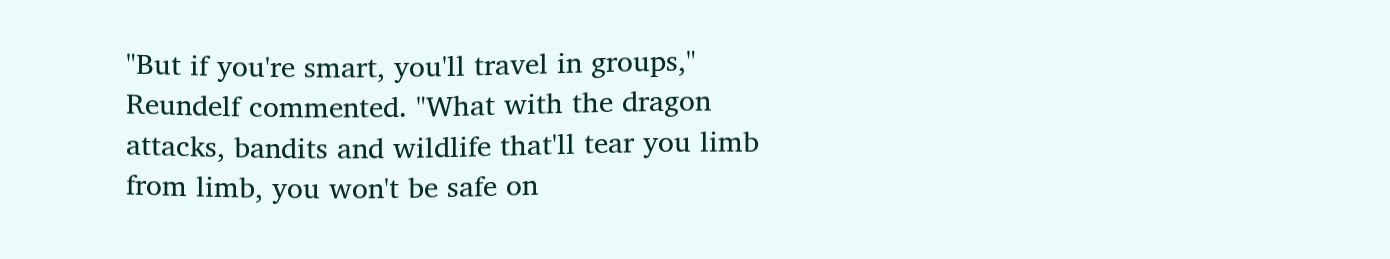"But if you're smart, you'll travel in groups," Reundelf commented. "What with the dragon attacks, bandits and wildlife that'll tear you limb from limb, you won't be safe on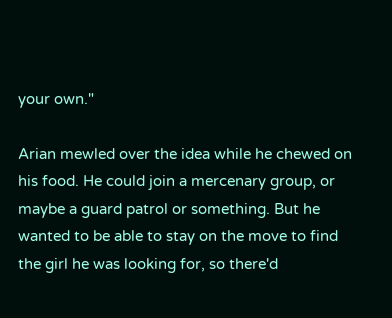your own."

Arian mewled over the idea while he chewed on his food. He could join a mercenary group, or maybe a guard patrol or something. But he wanted to be able to stay on the move to find the girl he was looking for, so there'd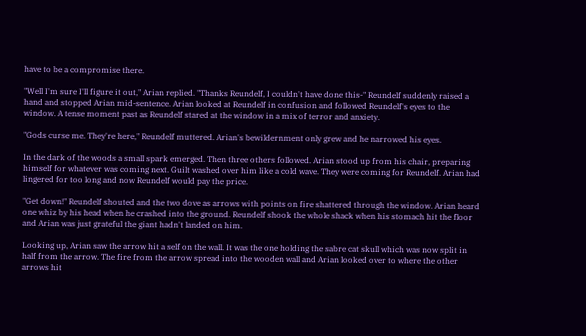have to be a compromise there.

"Well I'm sure I'll figure it out," Arian replied. "Thanks Reundelf, I couldn't have done this-" Reundelf suddenly raised a hand and stopped Arian mid-sentence. Arian looked at Reundelf in confusion and followed Reundelf's eyes to the window. A tense moment past as Reundelf stared at the window in a mix of terror and anxiety.

"Gods curse me. They're here," Reundelf muttered. Arian's bewildernment only grew and he narrowed his eyes.

In the dark of the woods a small spark emerged. Then three others followed. Arian stood up from his chair, preparing himself for whatever was coming next. Guilt washed over him like a cold wave. They were coming for Reundelf. Arian had lingered for too long and now Reundelf would pay the price.

"Get down!" Reundelf shouted and the two dove as arrows with points on fire shattered through the window. Arian heard one whiz by his head when he crashed into the ground. Reundelf shook the whole shack when his stomach hit the floor and Arian was just grateful the giant hadn't landed on him.

Looking up, Arian saw the arrow hit a self on the wall. It was the one holding the sabre cat skull which was now split in half from the arrow. The fire from the arrow spread into the wooden wall and Arian looked over to where the other arrows hit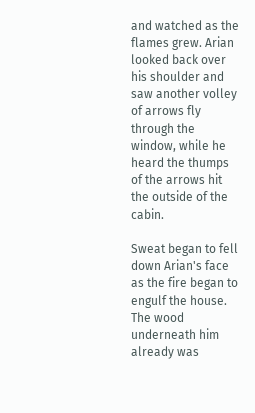and watched as the flames grew. Arian looked back over his shoulder and saw another volley of arrows fly through the window, while he heard the thumps of the arrows hit the outside of the cabin.

Sweat began to fell down Arian's face as the fire began to engulf the house. The wood underneath him already was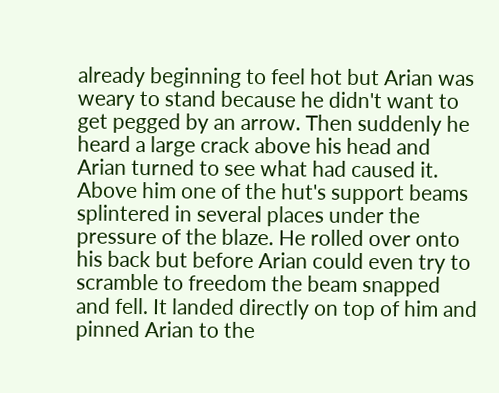already beginning to feel hot but Arian was weary to stand because he didn't want to get pegged by an arrow. Then suddenly he heard a large crack above his head and Arian turned to see what had caused it. Above him one of the hut's support beams splintered in several places under the pressure of the blaze. He rolled over onto his back but before Arian could even try to scramble to freedom the beam snapped and fell. It landed directly on top of him and pinned Arian to the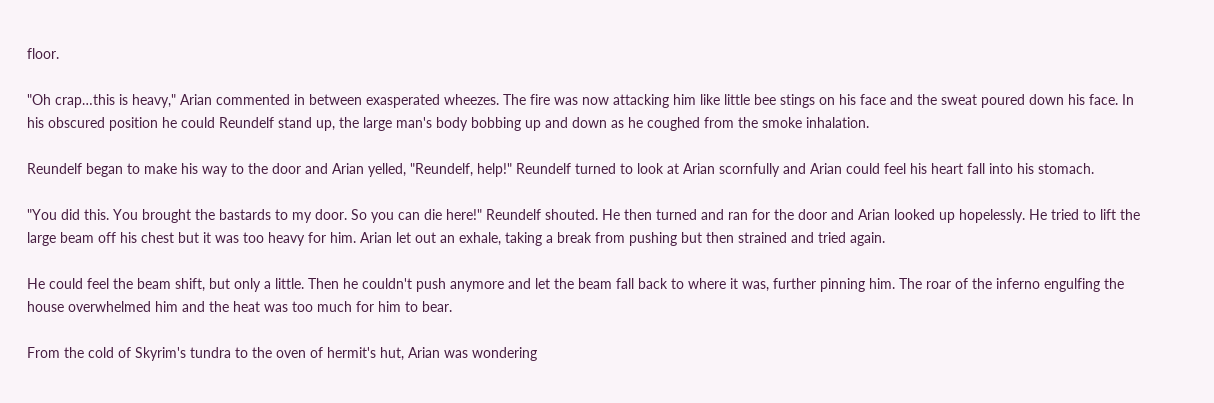floor.

"Oh crap…this is heavy," Arian commented in between exasperated wheezes. The fire was now attacking him like little bee stings on his face and the sweat poured down his face. In his obscured position he could Reundelf stand up, the large man's body bobbing up and down as he coughed from the smoke inhalation.

Reundelf began to make his way to the door and Arian yelled, "Reundelf, help!" Reundelf turned to look at Arian scornfully and Arian could feel his heart fall into his stomach.

"You did this. You brought the bastards to my door. So you can die here!" Reundelf shouted. He then turned and ran for the door and Arian looked up hopelessly. He tried to lift the large beam off his chest but it was too heavy for him. Arian let out an exhale, taking a break from pushing but then strained and tried again.

He could feel the beam shift, but only a little. Then he couldn't push anymore and let the beam fall back to where it was, further pinning him. The roar of the inferno engulfing the house overwhelmed him and the heat was too much for him to bear.

From the cold of Skyrim's tundra to the oven of hermit's hut, Arian was wondering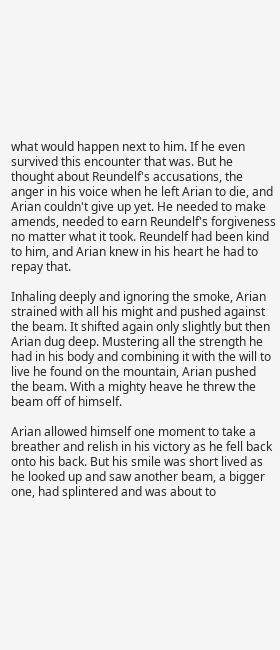what would happen next to him. If he even survived this encounter that was. But he thought about Reundelf's accusations, the anger in his voice when he left Arian to die, and Arian couldn't give up yet. He needed to make amends, needed to earn Reundelf's forgiveness no matter what it took. Reundelf had been kind to him, and Arian knew in his heart he had to repay that.

Inhaling deeply and ignoring the smoke, Arian strained with all his might and pushed against the beam. It shifted again only slightly but then Arian dug deep. Mustering all the strength he had in his body and combining it with the will to live he found on the mountain, Arian pushed the beam. With a mighty heave he threw the beam off of himself.

Arian allowed himself one moment to take a breather and relish in his victory as he fell back onto his back. But his smile was short lived as he looked up and saw another beam, a bigger one, had splintered and was about to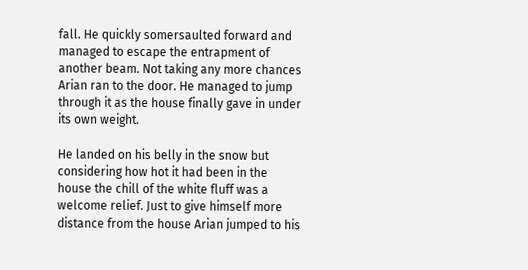fall. He quickly somersaulted forward and managed to escape the entrapment of another beam. Not taking any more chances Arian ran to the door. He managed to jump through it as the house finally gave in under its own weight.

He landed on his belly in the snow but considering how hot it had been in the house the chill of the white fluff was a welcome relief. Just to give himself more distance from the house Arian jumped to his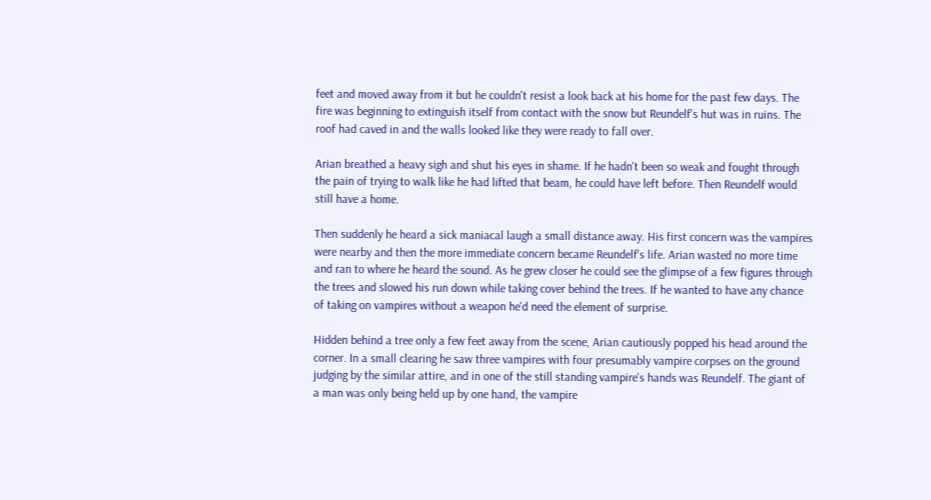feet and moved away from it but he couldn't resist a look back at his home for the past few days. The fire was beginning to extinguish itself from contact with the snow but Reundelf's hut was in ruins. The roof had caved in and the walls looked like they were ready to fall over.

Arian breathed a heavy sigh and shut his eyes in shame. If he hadn't been so weak and fought through the pain of trying to walk like he had lifted that beam, he could have left before. Then Reundelf would still have a home.

Then suddenly he heard a sick maniacal laugh a small distance away. His first concern was the vampires were nearby and then the more immediate concern became Reundelf's life. Arian wasted no more time and ran to where he heard the sound. As he grew closer he could see the glimpse of a few figures through the trees and slowed his run down while taking cover behind the trees. If he wanted to have any chance of taking on vampires without a weapon he'd need the element of surprise.

Hidden behind a tree only a few feet away from the scene, Arian cautiously popped his head around the corner. In a small clearing he saw three vampires with four presumably vampire corpses on the ground judging by the similar attire, and in one of the still standing vampire's hands was Reundelf. The giant of a man was only being held up by one hand, the vampire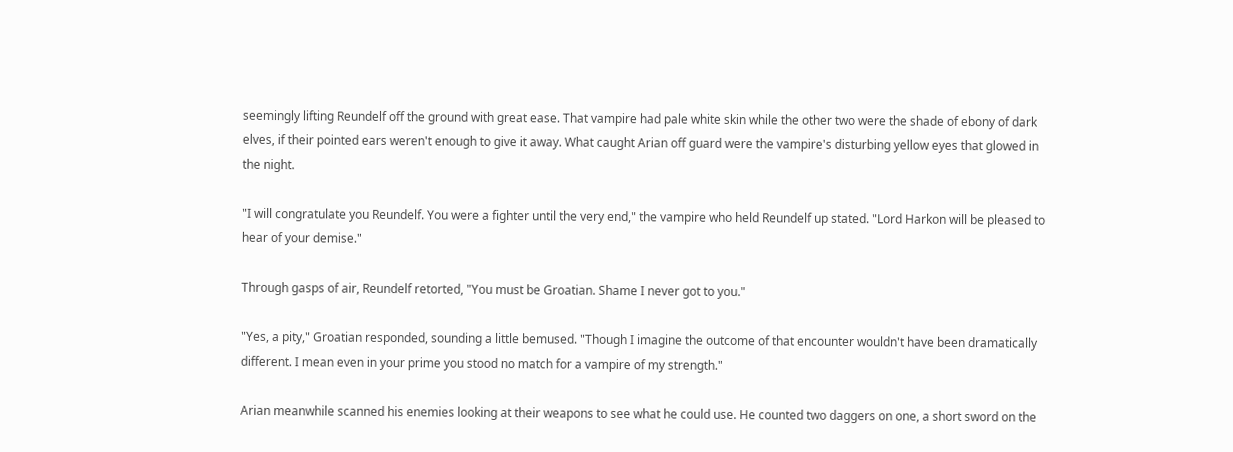seemingly lifting Reundelf off the ground with great ease. That vampire had pale white skin while the other two were the shade of ebony of dark elves, if their pointed ears weren't enough to give it away. What caught Arian off guard were the vampire's disturbing yellow eyes that glowed in the night.

"I will congratulate you Reundelf. You were a fighter until the very end," the vampire who held Reundelf up stated. "Lord Harkon will be pleased to hear of your demise."

Through gasps of air, Reundelf retorted, "You must be Groatian. Shame I never got to you."

"Yes, a pity," Groatian responded, sounding a little bemused. "Though I imagine the outcome of that encounter wouldn't have been dramatically different. I mean even in your prime you stood no match for a vampire of my strength."

Arian meanwhile scanned his enemies looking at their weapons to see what he could use. He counted two daggers on one, a short sword on the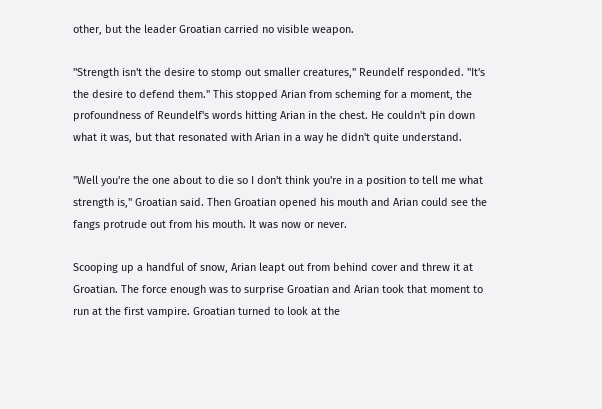other, but the leader Groatian carried no visible weapon.

"Strength isn't the desire to stomp out smaller creatures," Reundelf responded. "It's the desire to defend them." This stopped Arian from scheming for a moment, the profoundness of Reundelf's words hitting Arian in the chest. He couldn't pin down what it was, but that resonated with Arian in a way he didn't quite understand.

"Well you're the one about to die so I don't think you're in a position to tell me what strength is," Groatian said. Then Groatian opened his mouth and Arian could see the fangs protrude out from his mouth. It was now or never.

Scooping up a handful of snow, Arian leapt out from behind cover and threw it at Groatian. The force enough was to surprise Groatian and Arian took that moment to run at the first vampire. Groatian turned to look at the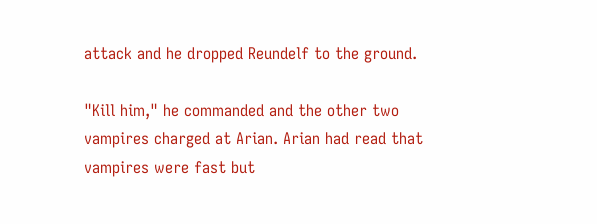attack and he dropped Reundelf to the ground.

"Kill him," he commanded and the other two vampires charged at Arian. Arian had read that vampires were fast but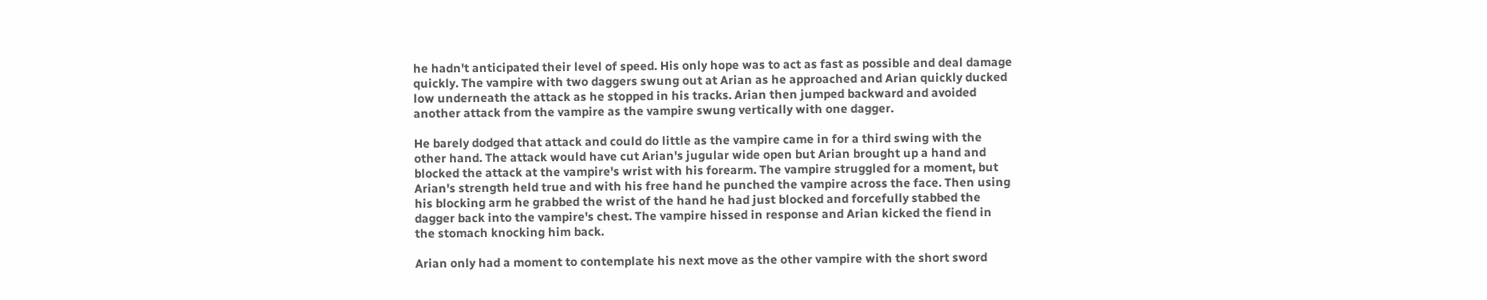he hadn't anticipated their level of speed. His only hope was to act as fast as possible and deal damage quickly. The vampire with two daggers swung out at Arian as he approached and Arian quickly ducked low underneath the attack as he stopped in his tracks. Arian then jumped backward and avoided another attack from the vampire as the vampire swung vertically with one dagger.

He barely dodged that attack and could do little as the vampire came in for a third swing with the other hand. The attack would have cut Arian's jugular wide open but Arian brought up a hand and blocked the attack at the vampire's wrist with his forearm. The vampire struggled for a moment, but Arian's strength held true and with his free hand he punched the vampire across the face. Then using his blocking arm he grabbed the wrist of the hand he had just blocked and forcefully stabbed the dagger back into the vampire's chest. The vampire hissed in response and Arian kicked the fiend in the stomach knocking him back.

Arian only had a moment to contemplate his next move as the other vampire with the short sword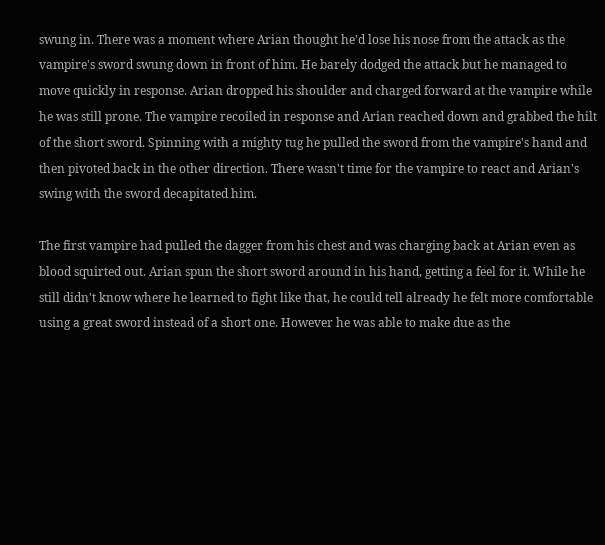swung in. There was a moment where Arian thought he'd lose his nose from the attack as the vampire's sword swung down in front of him. He barely dodged the attack but he managed to move quickly in response. Arian dropped his shoulder and charged forward at the vampire while he was still prone. The vampire recoiled in response and Arian reached down and grabbed the hilt of the short sword. Spinning with a mighty tug he pulled the sword from the vampire's hand and then pivoted back in the other direction. There wasn't time for the vampire to react and Arian's swing with the sword decapitated him.

The first vampire had pulled the dagger from his chest and was charging back at Arian even as blood squirted out. Arian spun the short sword around in his hand, getting a feel for it. While he still didn't know where he learned to fight like that, he could tell already he felt more comfortable using a great sword instead of a short one. However he was able to make due as the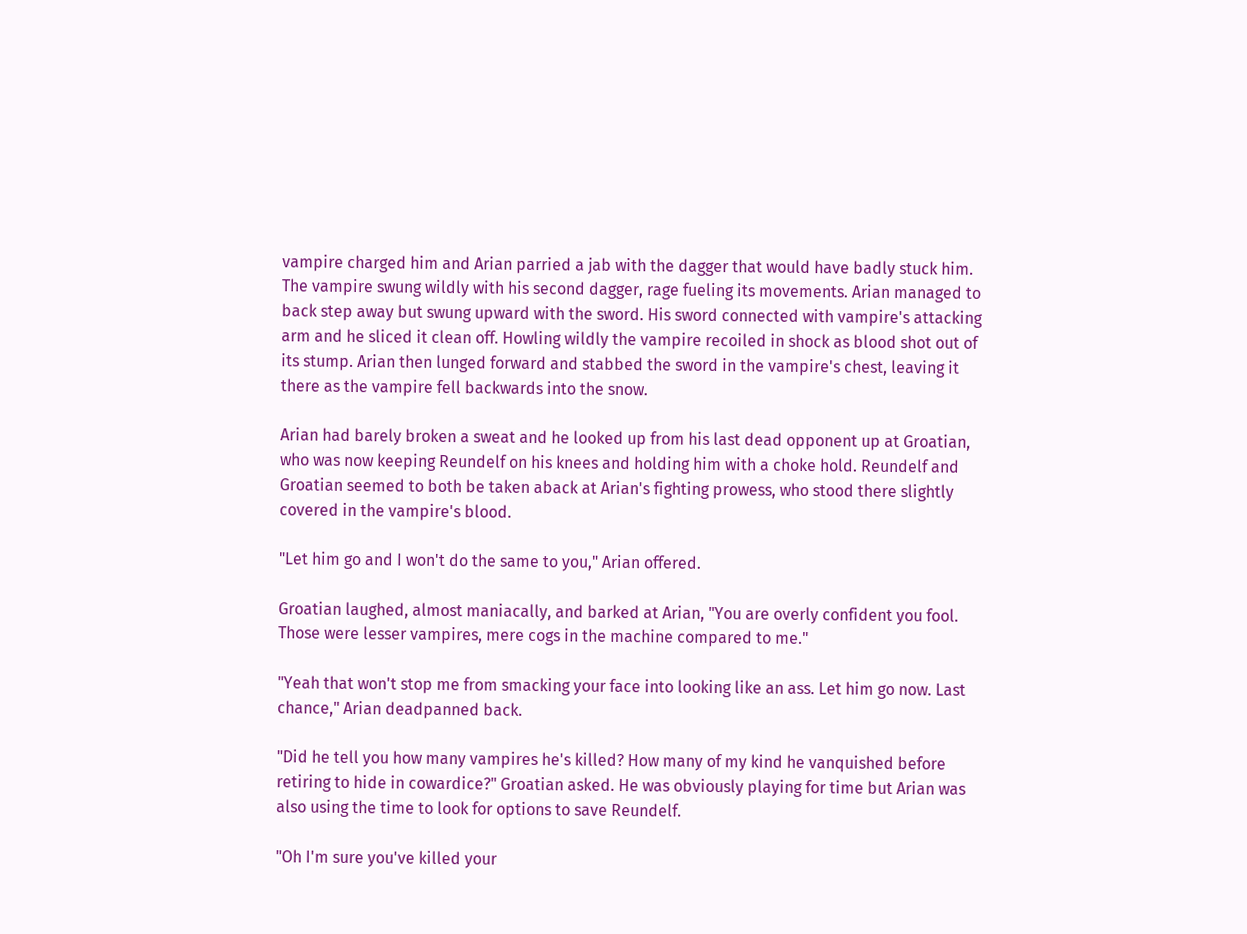vampire charged him and Arian parried a jab with the dagger that would have badly stuck him. The vampire swung wildly with his second dagger, rage fueling its movements. Arian managed to back step away but swung upward with the sword. His sword connected with vampire's attacking arm and he sliced it clean off. Howling wildly the vampire recoiled in shock as blood shot out of its stump. Arian then lunged forward and stabbed the sword in the vampire's chest, leaving it there as the vampire fell backwards into the snow.

Arian had barely broken a sweat and he looked up from his last dead opponent up at Groatian, who was now keeping Reundelf on his knees and holding him with a choke hold. Reundelf and Groatian seemed to both be taken aback at Arian's fighting prowess, who stood there slightly covered in the vampire's blood.

"Let him go and I won't do the same to you," Arian offered.

Groatian laughed, almost maniacally, and barked at Arian, "You are overly confident you fool. Those were lesser vampires, mere cogs in the machine compared to me."

"Yeah that won't stop me from smacking your face into looking like an ass. Let him go now. Last chance," Arian deadpanned back.

"Did he tell you how many vampires he's killed? How many of my kind he vanquished before retiring to hide in cowardice?" Groatian asked. He was obviously playing for time but Arian was also using the time to look for options to save Reundelf.

"Oh I'm sure you've killed your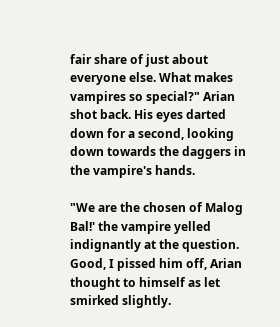fair share of just about everyone else. What makes vampires so special?" Arian shot back. His eyes darted down for a second, looking down towards the daggers in the vampire's hands.

"We are the chosen of Malog Bal!' the vampire yelled indignantly at the question. Good, I pissed him off, Arian thought to himself as let smirked slightly.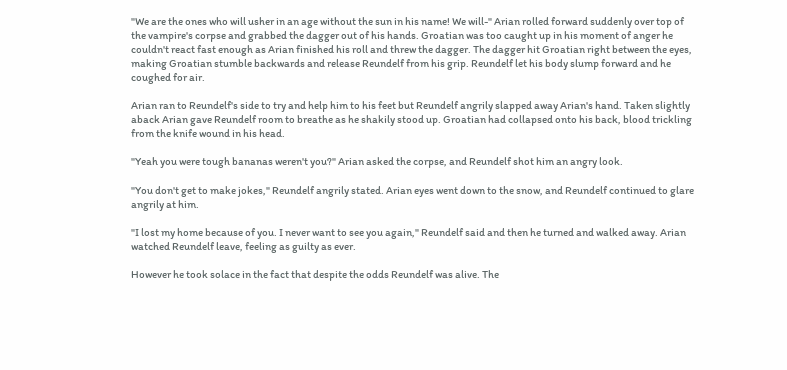"We are the ones who will usher in an age without the sun in his name! We will-" Arian rolled forward suddenly over top of the vampire's corpse and grabbed the dagger out of his hands. Groatian was too caught up in his moment of anger he couldn't react fast enough as Arian finished his roll and threw the dagger. The dagger hit Groatian right between the eyes, making Groatian stumble backwards and release Reundelf from his grip. Reundelf let his body slump forward and he coughed for air.

Arian ran to Reundelf's side to try and help him to his feet but Reundelf angrily slapped away Arian's hand. Taken slightly aback Arian gave Reundelf room to breathe as he shakily stood up. Groatian had collapsed onto his back, blood trickling from the knife wound in his head.

"Yeah you were tough bananas weren't you?" Arian asked the corpse, and Reundelf shot him an angry look.

"You don't get to make jokes," Reundelf angrily stated. Arian eyes went down to the snow, and Reundelf continued to glare angrily at him.

"I lost my home because of you. I never want to see you again," Reundelf said and then he turned and walked away. Arian watched Reundelf leave, feeling as guilty as ever.

However he took solace in the fact that despite the odds Reundelf was alive. The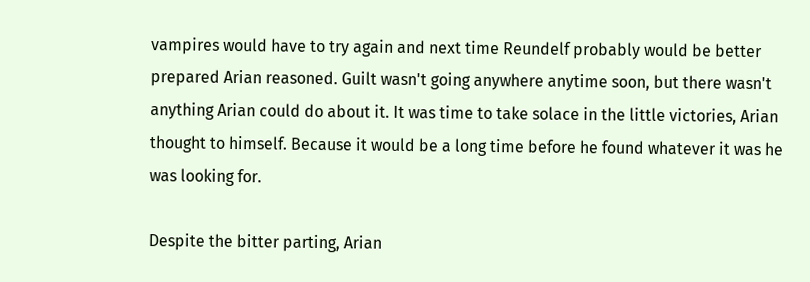vampires would have to try again and next time Reundelf probably would be better prepared Arian reasoned. Guilt wasn't going anywhere anytime soon, but there wasn't anything Arian could do about it. It was time to take solace in the little victories, Arian thought to himself. Because it would be a long time before he found whatever it was he was looking for.

Despite the bitter parting, Arian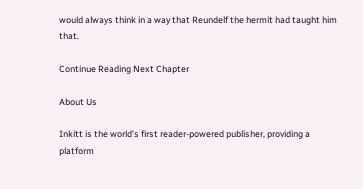would always think in a way that Reundelf the hermit had taught him that.

Continue Reading Next Chapter

About Us

Inkitt is the world’s first reader-powered publisher, providing a platform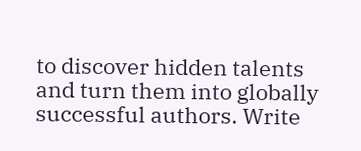to discover hidden talents and turn them into globally successful authors. Write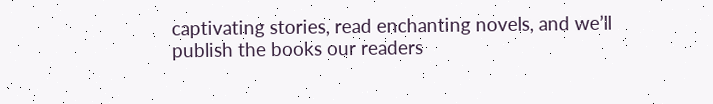captivating stories, read enchanting novels, and we’ll publish the books our readers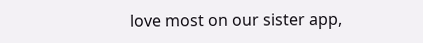love most on our sister app,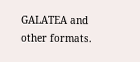GALATEA and other formats.